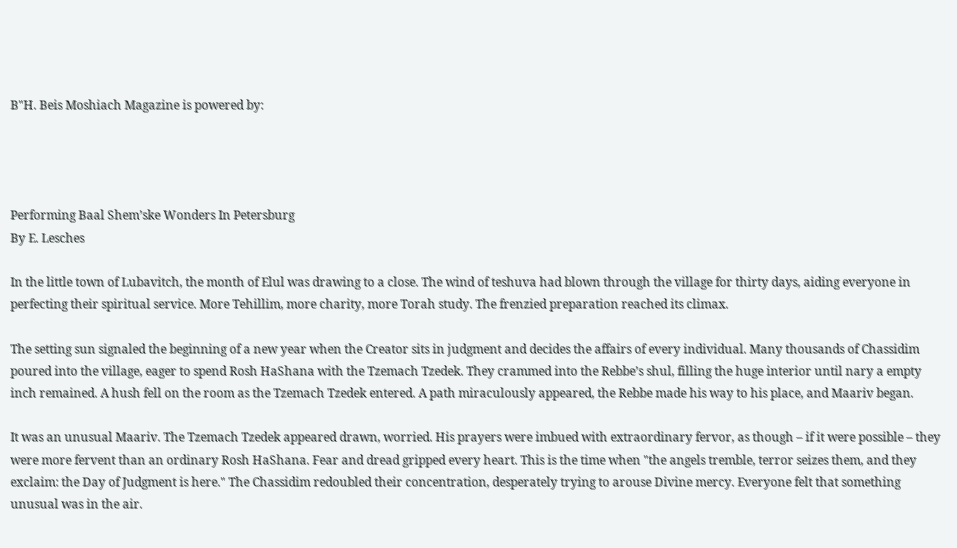B"H. Beis Moshiach Magazine is powered by:




Performing Baal Shem’ske Wonders In Petersburg
By E. Lesches

In the little town of Lubavitch, the month of Elul was drawing to a close. The wind of teshuva had blown through the village for thirty days, aiding everyone in perfecting their spiritual service. More Tehillim, more charity, more Torah study. The frenzied preparation reached its climax.

The setting sun signaled the beginning of a new year when the Creator sits in judgment and decides the affairs of every individual. Many thousands of Chassidim poured into the village, eager to spend Rosh HaShana with the Tzemach Tzedek. They crammed into the Rebbe’s shul, filling the huge interior until nary a empty inch remained. A hush fell on the room as the Tzemach Tzedek entered. A path miraculously appeared, the Rebbe made his way to his place, and Maariv began.

It was an unusual Maariv. The Tzemach Tzedek appeared drawn, worried. His prayers were imbued with extraordinary fervor, as though – if it were possible – they were more fervent than an ordinary Rosh HaShana. Fear and dread gripped every heart. This is the time when "the angels tremble, terror seizes them, and they exclaim: the Day of Judgment is here." The Chassidim redoubled their concentration, desperately trying to arouse Divine mercy. Everyone felt that something unusual was in the air.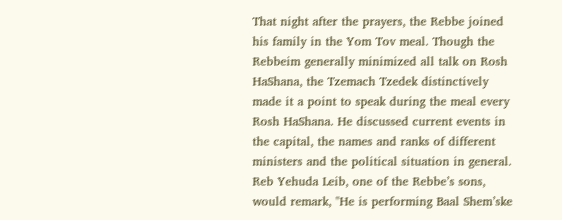That night after the prayers, the Rebbe joined his family in the Yom Tov meal. Though the Rebbeim generally minimized all talk on Rosh HaShana, the Tzemach Tzedek distinctively made it a point to speak during the meal every Rosh HaShana. He discussed current events in the capital, the names and ranks of different ministers and the political situation in general. Reb Yehuda Leib, one of the Rebbe’s sons, would remark, "He is performing Baal Shem’ske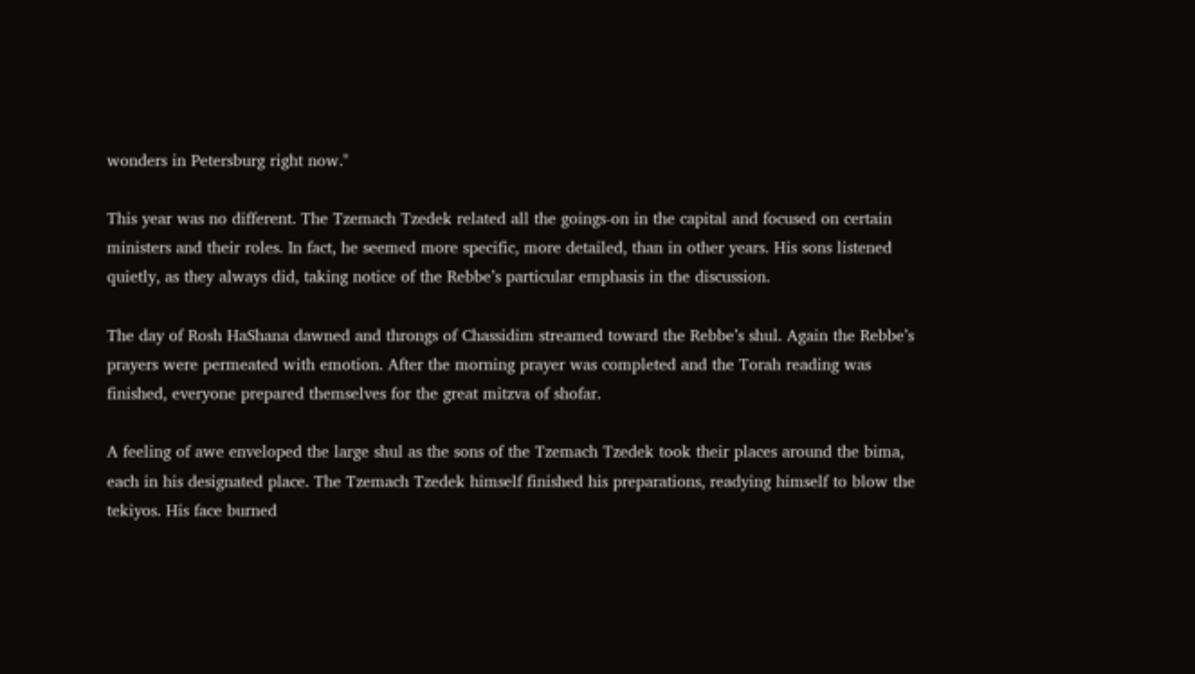wonders in Petersburg right now."

This year was no different. The Tzemach Tzedek related all the goings-on in the capital and focused on certain ministers and their roles. In fact, he seemed more specific, more detailed, than in other years. His sons listened quietly, as they always did, taking notice of the Rebbe’s particular emphasis in the discussion.

The day of Rosh HaShana dawned and throngs of Chassidim streamed toward the Rebbe’s shul. Again the Rebbe’s prayers were permeated with emotion. After the morning prayer was completed and the Torah reading was finished, everyone prepared themselves for the great mitzva of shofar.

A feeling of awe enveloped the large shul as the sons of the Tzemach Tzedek took their places around the bima, each in his designated place. The Tzemach Tzedek himself finished his preparations, readying himself to blow the tekiyos. His face burned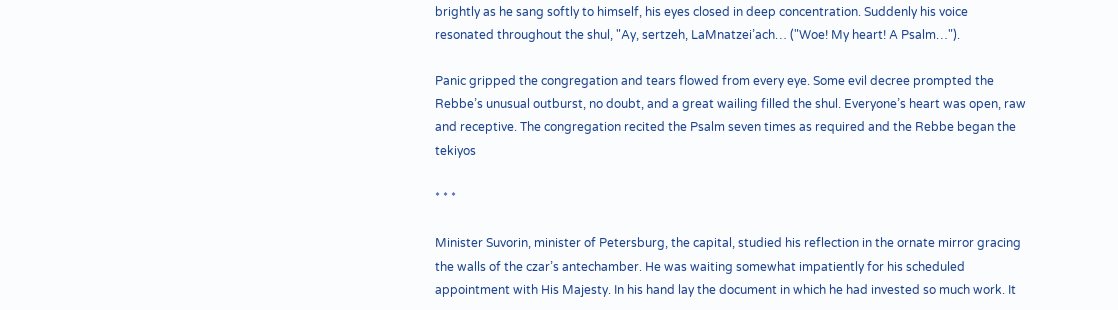brightly as he sang softly to himself, his eyes closed in deep concentration. Suddenly his voice resonated throughout the shul, "Ay, sertzeh, LaMnatzei’ach… ("Woe! My heart! A Psalm…").

Panic gripped the congregation and tears flowed from every eye. Some evil decree prompted the Rebbe’s unusual outburst, no doubt, and a great wailing filled the shul. Everyone’s heart was open, raw and receptive. The congregation recited the Psalm seven times as required and the Rebbe began the tekiyos

* * *

Minister Suvorin, minister of Petersburg, the capital, studied his reflection in the ornate mirror gracing the walls of the czar’s antechamber. He was waiting somewhat impatiently for his scheduled appointment with His Majesty. In his hand lay the document in which he had invested so much work. It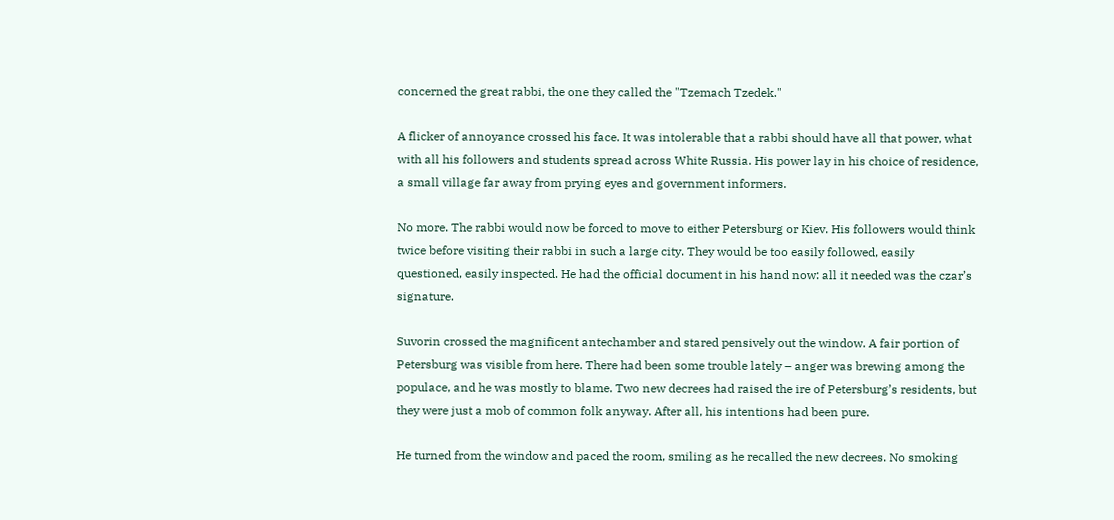concerned the great rabbi, the one they called the "Tzemach Tzedek."

A flicker of annoyance crossed his face. It was intolerable that a rabbi should have all that power, what with all his followers and students spread across White Russia. His power lay in his choice of residence, a small village far away from prying eyes and government informers.

No more. The rabbi would now be forced to move to either Petersburg or Kiev. His followers would think twice before visiting their rabbi in such a large city. They would be too easily followed, easily questioned, easily inspected. He had the official document in his hand now: all it needed was the czar’s signature.

Suvorin crossed the magnificent antechamber and stared pensively out the window. A fair portion of Petersburg was visible from here. There had been some trouble lately – anger was brewing among the populace, and he was mostly to blame. Two new decrees had raised the ire of Petersburg’s residents, but they were just a mob of common folk anyway. After all, his intentions had been pure.

He turned from the window and paced the room, smiling as he recalled the new decrees. No smoking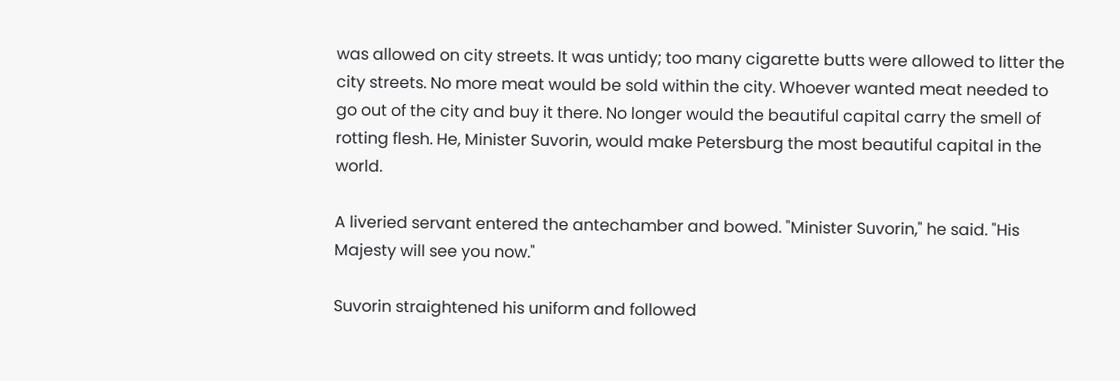was allowed on city streets. It was untidy; too many cigarette butts were allowed to litter the city streets. No more meat would be sold within the city. Whoever wanted meat needed to go out of the city and buy it there. No longer would the beautiful capital carry the smell of rotting flesh. He, Minister Suvorin, would make Petersburg the most beautiful capital in the world.

A liveried servant entered the antechamber and bowed. "Minister Suvorin," he said. "His Majesty will see you now."

Suvorin straightened his uniform and followed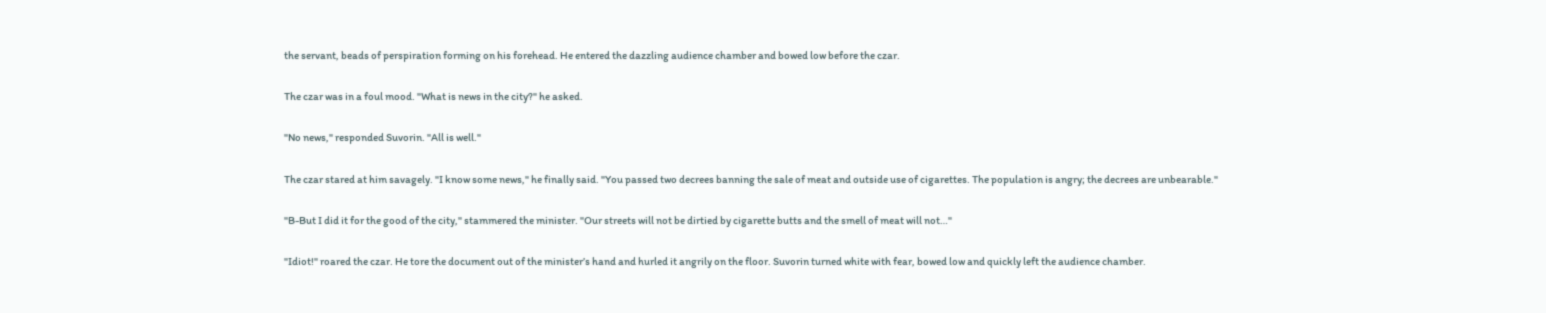the servant, beads of perspiration forming on his forehead. He entered the dazzling audience chamber and bowed low before the czar.

The czar was in a foul mood. "What is news in the city?" he asked.

"No news," responded Suvorin. "All is well."

The czar stared at him savagely. "I know some news," he finally said. "You passed two decrees banning the sale of meat and outside use of cigarettes. The population is angry; the decrees are unbearable."

"B-But I did it for the good of the city," stammered the minister. "Our streets will not be dirtied by cigarette butts and the smell of meat will not…"

"Idiot!" roared the czar. He tore the document out of the minister’s hand and hurled it angrily on the floor. Suvorin turned white with fear, bowed low and quickly left the audience chamber.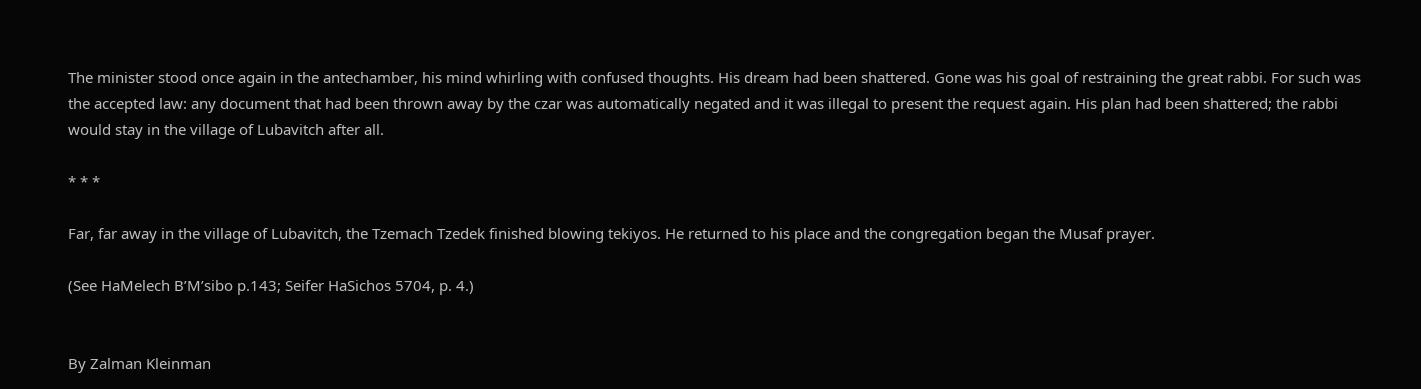The minister stood once again in the antechamber, his mind whirling with confused thoughts. His dream had been shattered. Gone was his goal of restraining the great rabbi. For such was the accepted law: any document that had been thrown away by the czar was automatically negated and it was illegal to present the request again. His plan had been shattered; the rabbi would stay in the village of Lubavitch after all.

* * *

Far, far away in the village of Lubavitch, the Tzemach Tzedek finished blowing tekiyos. He returned to his place and the congregation began the Musaf prayer.

(See HaMelech B’M’sibo p.143; Seifer HaSichos 5704, p. 4.)


By Zalman Kleinman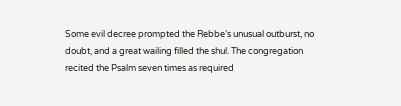Some evil decree prompted the Rebbe’s unusual outburst, no doubt, and a great wailing filled the shul. The congregation recited the Psalm seven times as required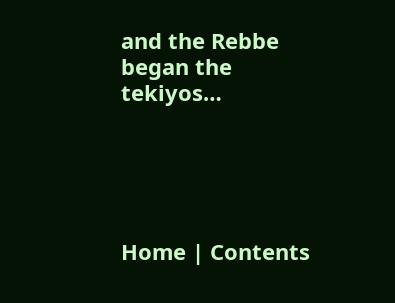and the Rebbe began the tekiyos…





Home | Contents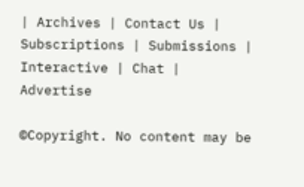| Archives | Contact Us | Subscriptions | Submissions | Interactive | Chat | Advertise

©Copyright. No content may be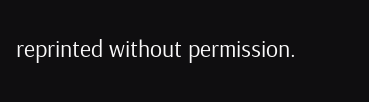reprinted without permission.